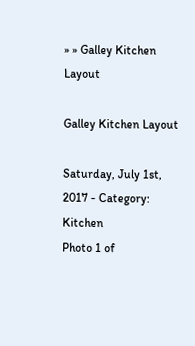» » Galley Kitchen Layout

Galley Kitchen Layout

Saturday, July 1st, 2017 - Category: Kitchen
Photo 1 of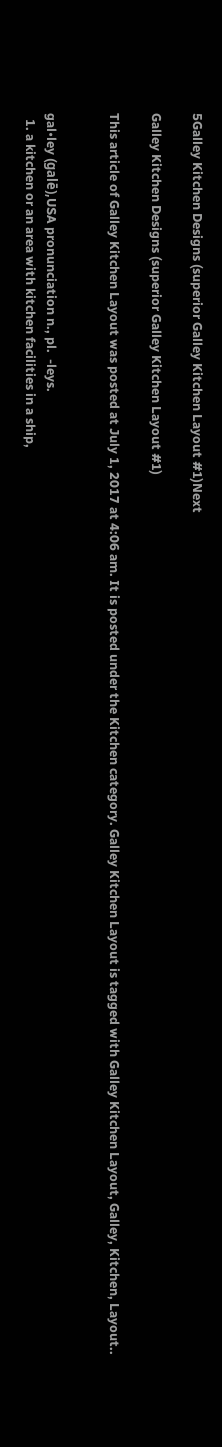5Galley Kitchen Designs (superior Galley Kitchen Layout #1)Next

Galley Kitchen Designs (superior Galley Kitchen Layout #1)

This article of Galley Kitchen Layout was posted at July 1, 2017 at 4:06 am. It is posted under the Kitchen category. Galley Kitchen Layout is tagged with Galley Kitchen Layout, Galley, Kitchen, Layout..


gal•ley (galē),USA pronunciation n., pl.  -leys.
  1. a kitchen or an area with kitchen facilities in a ship,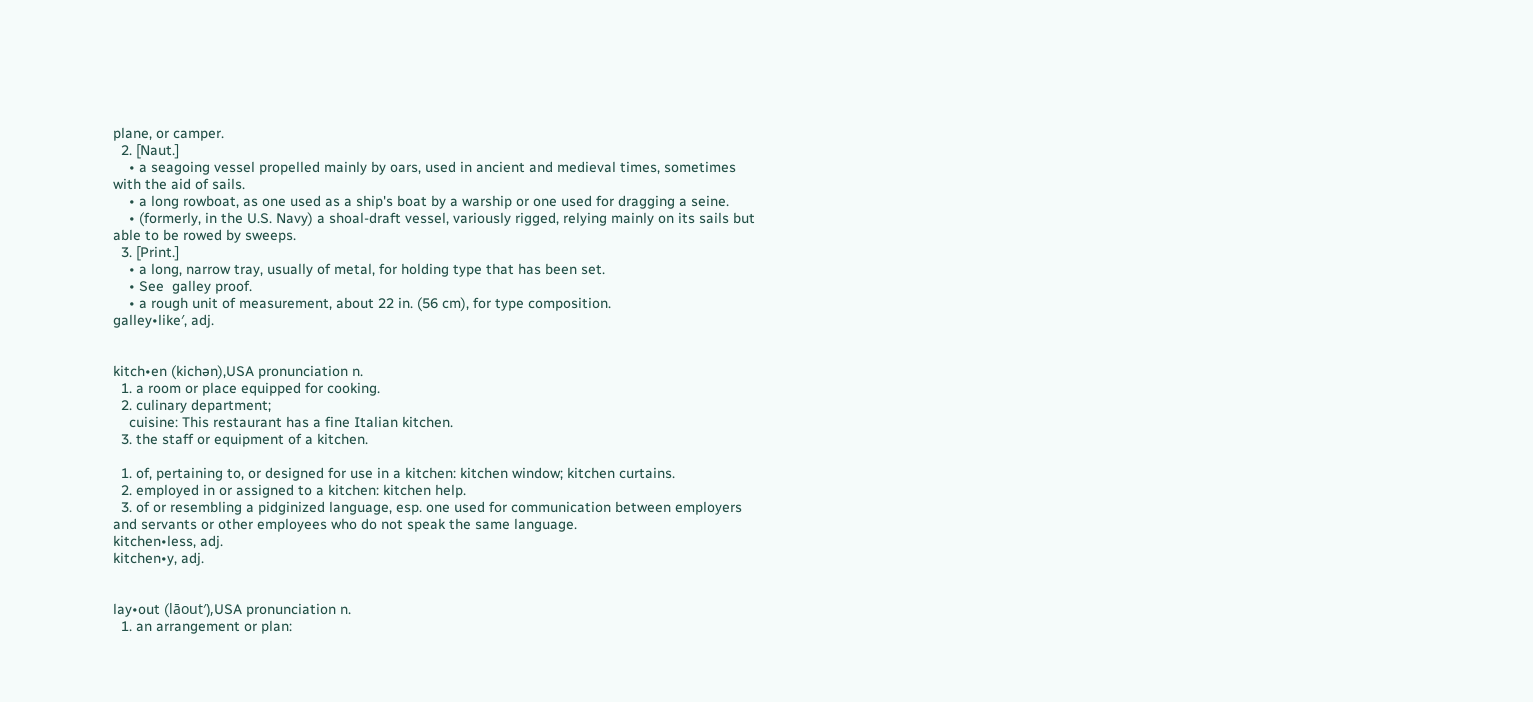plane, or camper.
  2. [Naut.]
    • a seagoing vessel propelled mainly by oars, used in ancient and medieval times, sometimes with the aid of sails.
    • a long rowboat, as one used as a ship's boat by a warship or one used for dragging a seine.
    • (formerly, in the U.S. Navy) a shoal-draft vessel, variously rigged, relying mainly on its sails but able to be rowed by sweeps.
  3. [Print.]
    • a long, narrow tray, usually of metal, for holding type that has been set.
    • See  galley proof.
    • a rough unit of measurement, about 22 in. (56 cm), for type composition.
galley•like′, adj.


kitch•en (kichən),USA pronunciation n.
  1. a room or place equipped for cooking.
  2. culinary department;
    cuisine: This restaurant has a fine Italian kitchen.
  3. the staff or equipment of a kitchen.

  1. of, pertaining to, or designed for use in a kitchen: kitchen window; kitchen curtains.
  2. employed in or assigned to a kitchen: kitchen help.
  3. of or resembling a pidginized language, esp. one used for communication between employers and servants or other employees who do not speak the same language.
kitchen•less, adj.
kitchen•y, adj.


lay•out (lāout′),USA pronunciation n.
  1. an arrangement or plan: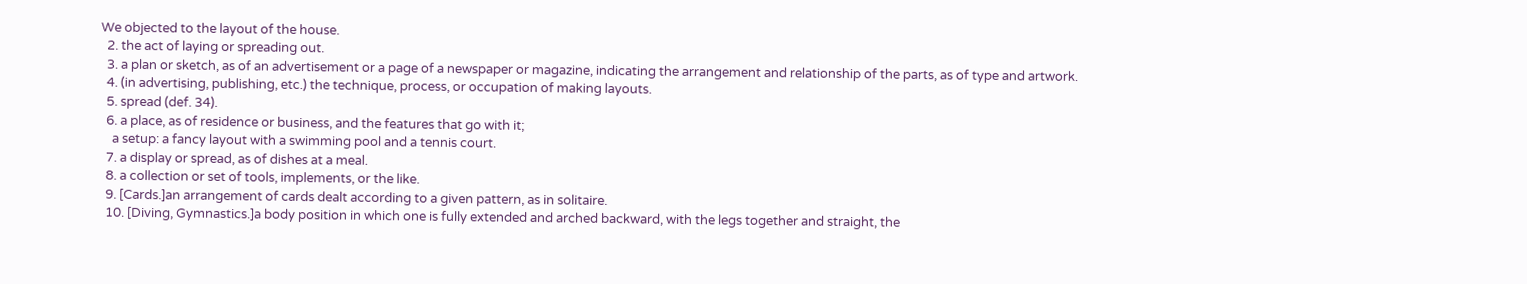We objected to the layout of the house.
  2. the act of laying or spreading out.
  3. a plan or sketch, as of an advertisement or a page of a newspaper or magazine, indicating the arrangement and relationship of the parts, as of type and artwork.
  4. (in advertising, publishing, etc.) the technique, process, or occupation of making layouts.
  5. spread (def. 34).
  6. a place, as of residence or business, and the features that go with it;
    a setup: a fancy layout with a swimming pool and a tennis court.
  7. a display or spread, as of dishes at a meal.
  8. a collection or set of tools, implements, or the like.
  9. [Cards.]an arrangement of cards dealt according to a given pattern, as in solitaire.
  10. [Diving, Gymnastics.]a body position in which one is fully extended and arched backward, with the legs together and straight, the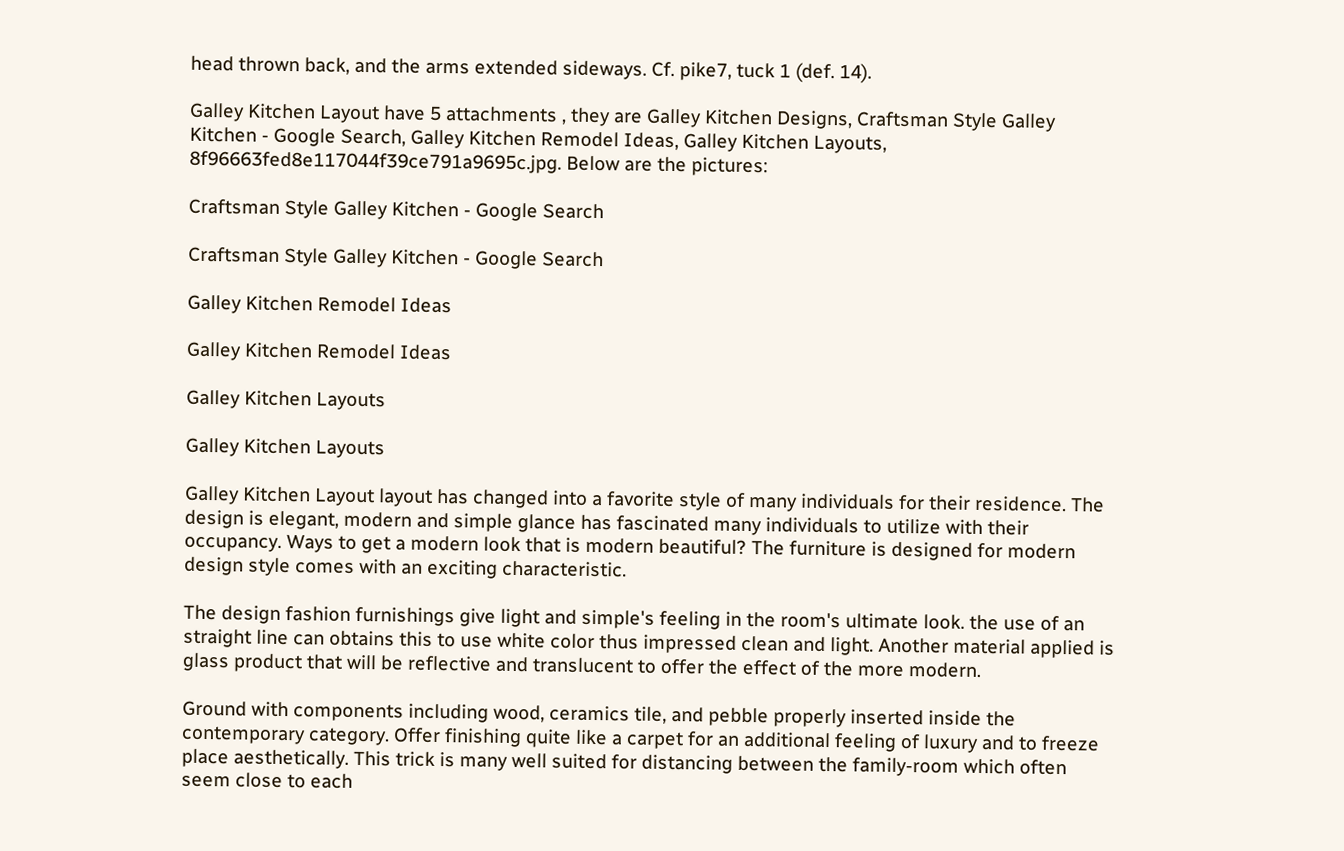head thrown back, and the arms extended sideways. Cf. pike7, tuck 1 (def. 14).

Galley Kitchen Layout have 5 attachments , they are Galley Kitchen Designs, Craftsman Style Galley Kitchen - Google Search, Galley Kitchen Remodel Ideas, Galley Kitchen Layouts, 8f96663fed8e117044f39ce791a9695c.jpg. Below are the pictures:

Craftsman Style Galley Kitchen - Google Search

Craftsman Style Galley Kitchen - Google Search

Galley Kitchen Remodel Ideas

Galley Kitchen Remodel Ideas

Galley Kitchen Layouts

Galley Kitchen Layouts

Galley Kitchen Layout layout has changed into a favorite style of many individuals for their residence. The design is elegant, modern and simple glance has fascinated many individuals to utilize with their occupancy. Ways to get a modern look that is modern beautiful? The furniture is designed for modern design style comes with an exciting characteristic.

The design fashion furnishings give light and simple's feeling in the room's ultimate look. the use of an straight line can obtains this to use white color thus impressed clean and light. Another material applied is glass product that will be reflective and translucent to offer the effect of the more modern.

Ground with components including wood, ceramics tile, and pebble properly inserted inside the contemporary category. Offer finishing quite like a carpet for an additional feeling of luxury and to freeze place aesthetically. This trick is many well suited for distancing between the family-room which often seem close to each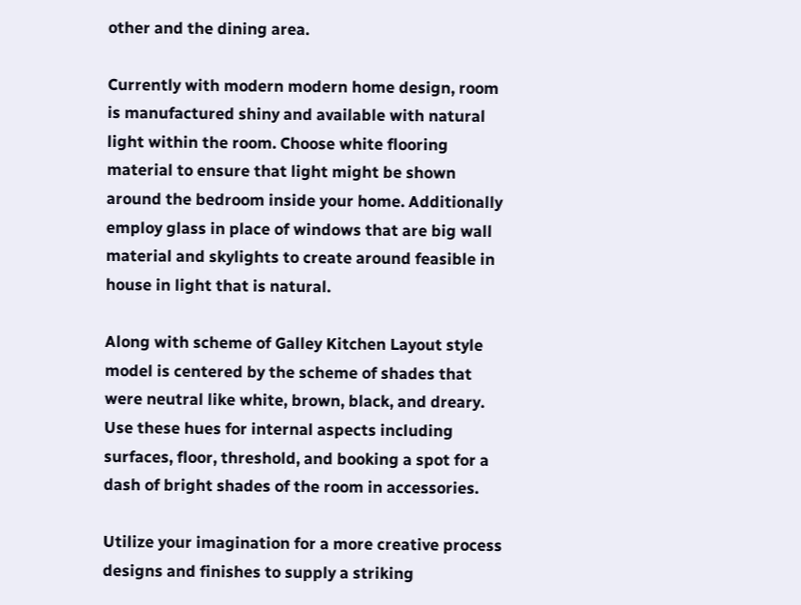other and the dining area.

Currently with modern modern home design, room is manufactured shiny and available with natural light within the room. Choose white flooring material to ensure that light might be shown around the bedroom inside your home. Additionally employ glass in place of windows that are big wall material and skylights to create around feasible in house in light that is natural.

Along with scheme of Galley Kitchen Layout style model is centered by the scheme of shades that were neutral like white, brown, black, and dreary. Use these hues for internal aspects including surfaces, floor, threshold, and booking a spot for a dash of bright shades of the room in accessories.

Utilize your imagination for a more creative process designs and finishes to supply a striking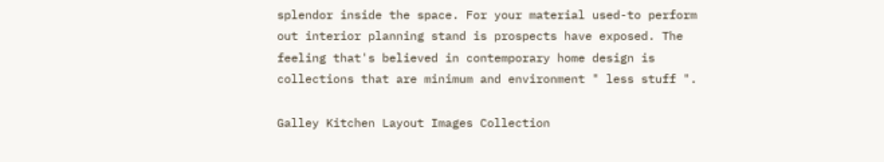splendor inside the space. For your material used-to perform out interior planning stand is prospects have exposed. The feeling that's believed in contemporary home design is collections that are minimum and environment " less stuff ".

Galley Kitchen Layout Images Collection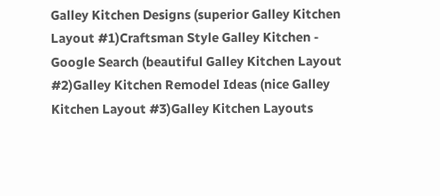Galley Kitchen Designs (superior Galley Kitchen Layout #1)Craftsman Style Galley Kitchen - Google Search (beautiful Galley Kitchen Layout #2)Galley Kitchen Remodel Ideas (nice Galley Kitchen Layout #3)Galley Kitchen Layouts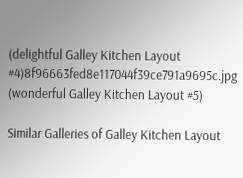(delightful Galley Kitchen Layout #4)8f96663fed8e117044f39ce791a9695c.jpg (wonderful Galley Kitchen Layout #5)

Similar Galleries of Galley Kitchen Layout